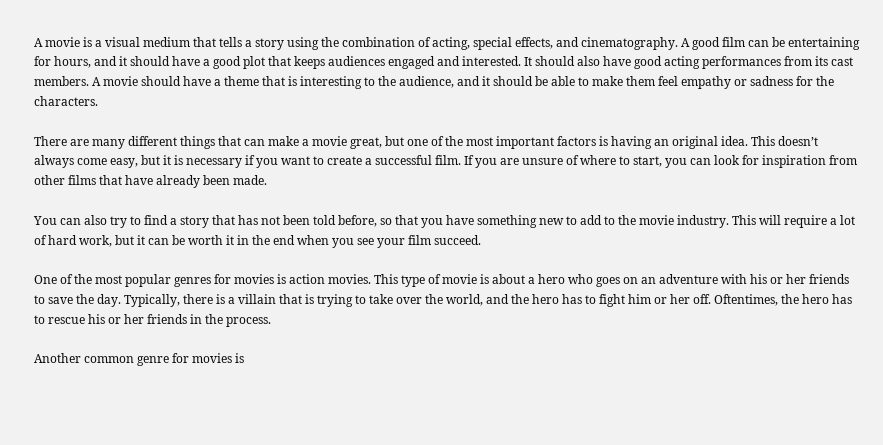A movie is a visual medium that tells a story using the combination of acting, special effects, and cinematography. A good film can be entertaining for hours, and it should have a good plot that keeps audiences engaged and interested. It should also have good acting performances from its cast members. A movie should have a theme that is interesting to the audience, and it should be able to make them feel empathy or sadness for the characters.

There are many different things that can make a movie great, but one of the most important factors is having an original idea. This doesn’t always come easy, but it is necessary if you want to create a successful film. If you are unsure of where to start, you can look for inspiration from other films that have already been made.

You can also try to find a story that has not been told before, so that you have something new to add to the movie industry. This will require a lot of hard work, but it can be worth it in the end when you see your film succeed.

One of the most popular genres for movies is action movies. This type of movie is about a hero who goes on an adventure with his or her friends to save the day. Typically, there is a villain that is trying to take over the world, and the hero has to fight him or her off. Oftentimes, the hero has to rescue his or her friends in the process.

Another common genre for movies is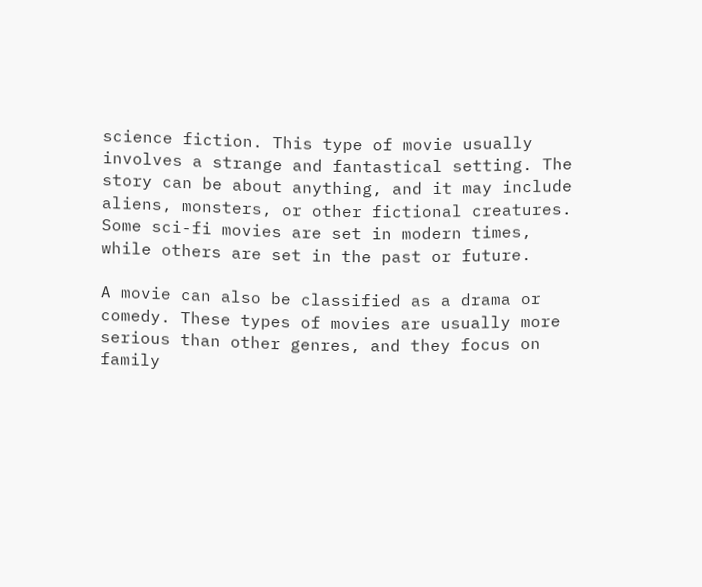science fiction. This type of movie usually involves a strange and fantastical setting. The story can be about anything, and it may include aliens, monsters, or other fictional creatures. Some sci-fi movies are set in modern times, while others are set in the past or future.

A movie can also be classified as a drama or comedy. These types of movies are usually more serious than other genres, and they focus on family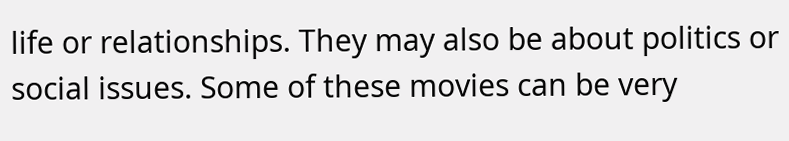life or relationships. They may also be about politics or social issues. Some of these movies can be very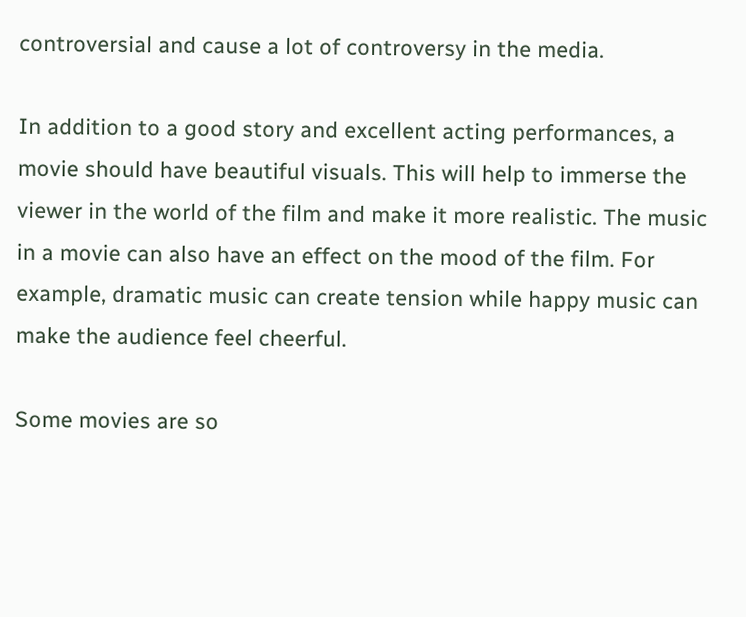controversial and cause a lot of controversy in the media.

In addition to a good story and excellent acting performances, a movie should have beautiful visuals. This will help to immerse the viewer in the world of the film and make it more realistic. The music in a movie can also have an effect on the mood of the film. For example, dramatic music can create tension while happy music can make the audience feel cheerful.

Some movies are so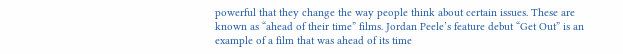powerful that they change the way people think about certain issues. These are known as “ahead of their time” films. Jordan Peele’s feature debut “Get Out” is an example of a film that was ahead of its time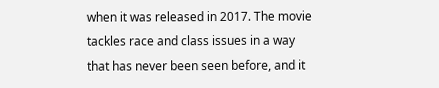when it was released in 2017. The movie tackles race and class issues in a way that has never been seen before, and it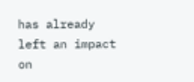has already left an impact on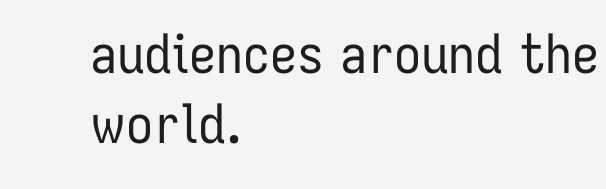audiences around the world.